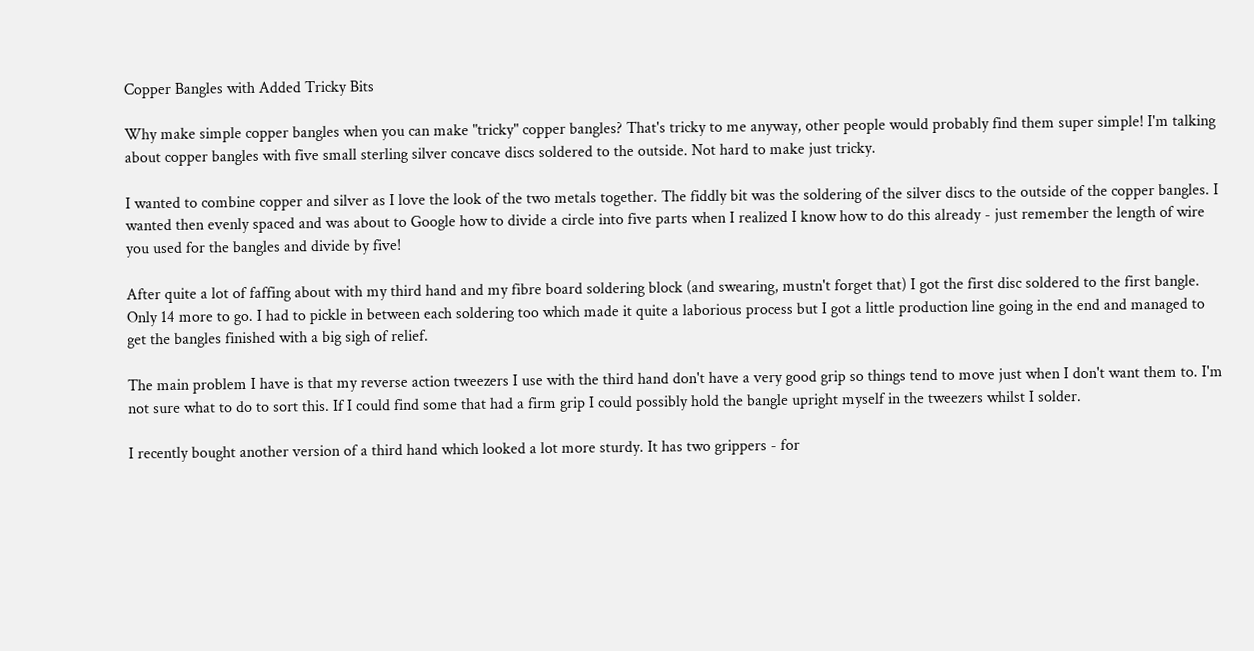Copper Bangles with Added Tricky Bits

Why make simple copper bangles when you can make "tricky" copper bangles? That's tricky to me anyway, other people would probably find them super simple! I'm talking about copper bangles with five small sterling silver concave discs soldered to the outside. Not hard to make just tricky.

I wanted to combine copper and silver as I love the look of the two metals together. The fiddly bit was the soldering of the silver discs to the outside of the copper bangles. I wanted then evenly spaced and was about to Google how to divide a circle into five parts when I realized I know how to do this already - just remember the length of wire you used for the bangles and divide by five!

After quite a lot of faffing about with my third hand and my fibre board soldering block (and swearing, mustn't forget that) I got the first disc soldered to the first bangle. Only 14 more to go. I had to pickle in between each soldering too which made it quite a laborious process but I got a little production line going in the end and managed to get the bangles finished with a big sigh of relief.

The main problem I have is that my reverse action tweezers I use with the third hand don't have a very good grip so things tend to move just when I don't want them to. I'm not sure what to do to sort this. If I could find some that had a firm grip I could possibly hold the bangle upright myself in the tweezers whilst I solder.

I recently bought another version of a third hand which looked a lot more sturdy. It has two grippers - for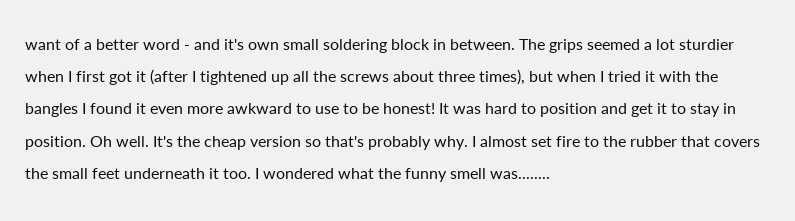want of a better word - and it's own small soldering block in between. The grips seemed a lot sturdier when I first got it (after I tightened up all the screws about three times), but when I tried it with the bangles I found it even more awkward to use to be honest! It was hard to position and get it to stay in position. Oh well. It's the cheap version so that's probably why. I almost set fire to the rubber that covers the small feet underneath it too. I wondered what the funny smell was........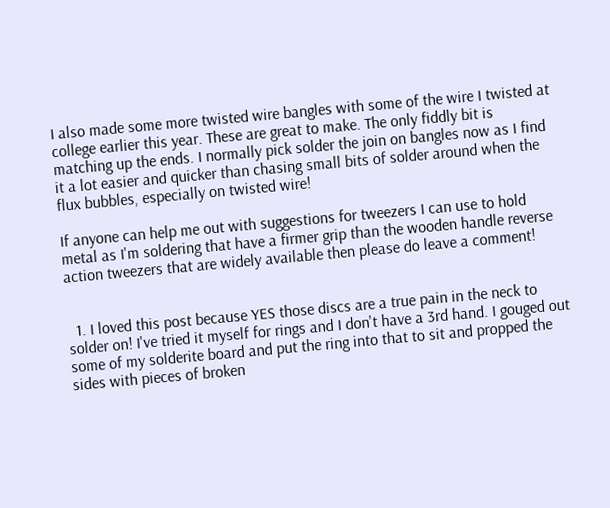I also made some more twisted wire bangles with some of the wire I twisted at college earlier this year. These are great to make. The only fiddly bit is matching up the ends. I normally pick solder the join on bangles now as I find it a lot easier and quicker than chasing small bits of solder around when the flux bubbles, especially on twisted wire!

If anyone can help me out with suggestions for tweezers I can use to hold metal as I'm soldering that have a firmer grip than the wooden handle reverse action tweezers that are widely available then please do leave a comment!


  1. I loved this post because YES those discs are a true pain in the neck to solder on! I've tried it myself for rings and I don't have a 3rd hand. I gouged out some of my solderite board and put the ring into that to sit and propped the sides with pieces of broken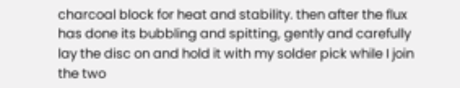charcoal block for heat and stability. then after the flux has done its bubbling and spitting, gently and carefully lay the disc on and hold it with my solder pick while I join the two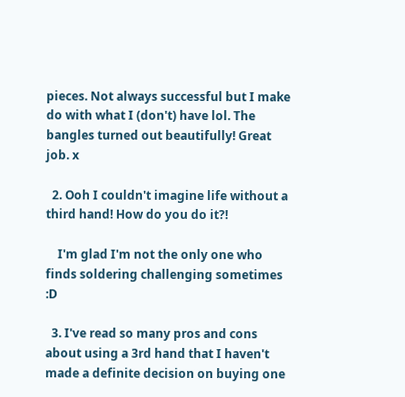pieces. Not always successful but I make do with what I (don't) have lol. The bangles turned out beautifully! Great job. x

  2. Ooh I couldn't imagine life without a third hand! How do you do it?!

    I'm glad I'm not the only one who finds soldering challenging sometimes :D

  3. I've read so many pros and cons about using a 3rd hand that I haven't made a definite decision on buying one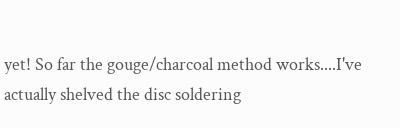yet! So far the gouge/charcoal method works....I've actually shelved the disc soldering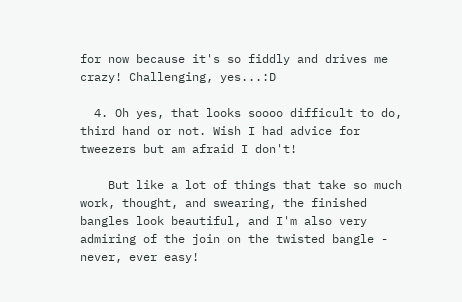for now because it's so fiddly and drives me crazy! Challenging, yes...:D

  4. Oh yes, that looks soooo difficult to do, third hand or not. Wish I had advice for tweezers but am afraid I don't!

    But like a lot of things that take so much work, thought, and swearing, the finished bangles look beautiful, and I'm also very admiring of the join on the twisted bangle - never, ever easy!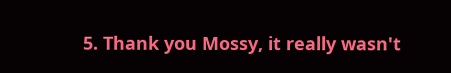5. Thank you Mossy, it really wasn't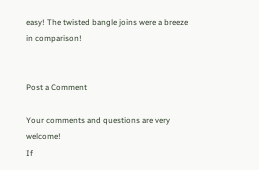easy! The twisted bangle joins were a breeze in comparison!


Post a Comment

Your comments and questions are very welcome!
If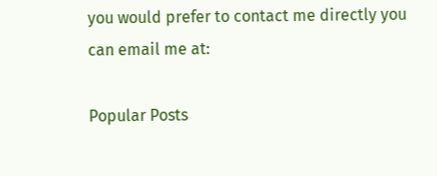you would prefer to contact me directly you can email me at:

Popular Posts